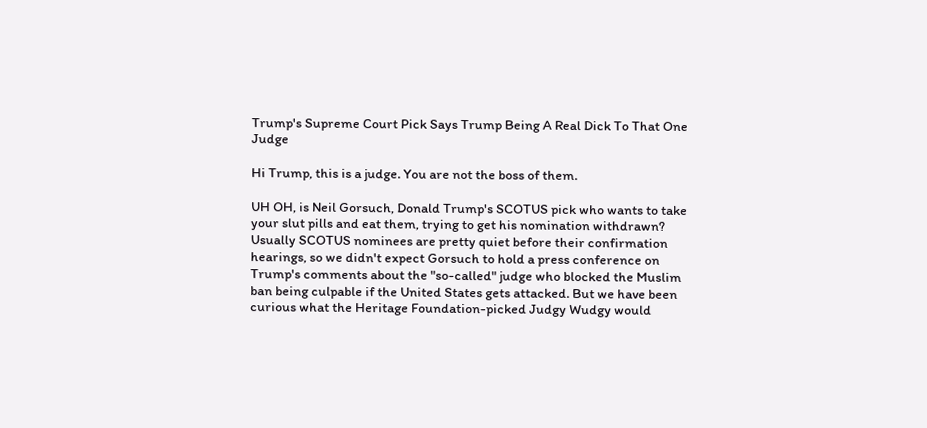Trump's Supreme Court Pick Says Trump Being A Real Dick To That One Judge

Hi Trump, this is a judge. You are not the boss of them.

UH OH, is Neil Gorsuch, Donald Trump's SCOTUS pick who wants to take your slut pills and eat them, trying to get his nomination withdrawn? Usually SCOTUS nominees are pretty quiet before their confirmation hearings, so we didn't expect Gorsuch to hold a press conference on Trump's comments about the "so-called" judge who blocked the Muslim ban being culpable if the United States gets attacked. But we have been curious what the Heritage Foundation-picked Judgy Wudgy would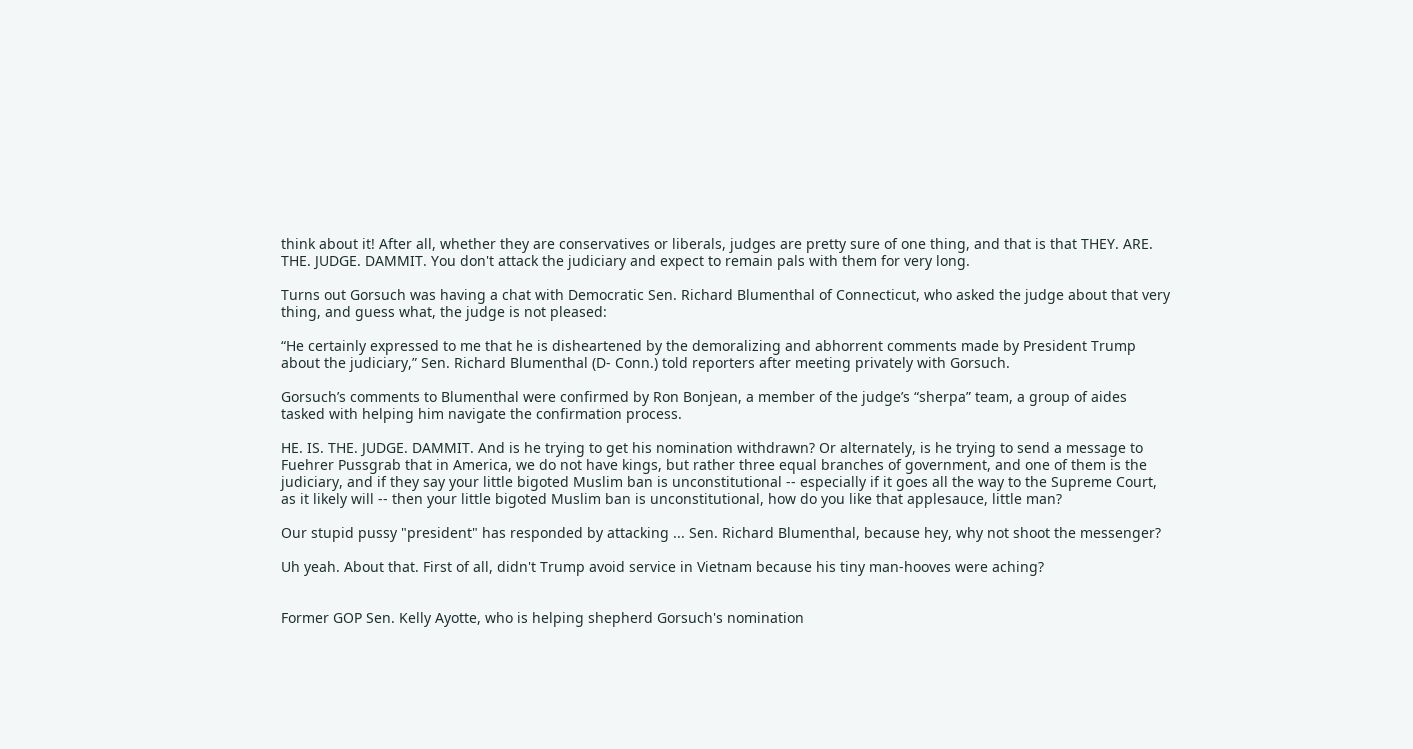think about it! After all, whether they are conservatives or liberals, judges are pretty sure of one thing, and that is that THEY. ARE. THE. JUDGE. DAMMIT. You don't attack the judiciary and expect to remain pals with them for very long.

Turns out Gorsuch was having a chat with Democratic Sen. Richard Blumenthal of Connecticut, who asked the judge about that very thing, and guess what, the judge is not pleased:

“He certainly expressed to me that he is disheartened by the demoralizing and abhorrent comments made by President Trump about the judiciary,” Sen. Richard Blumenthal (D- Conn.) told reporters after meeting privately with Gorsuch.

Gorsuch’s comments to Blumenthal were confirmed by Ron Bonjean, a member of the judge’s “sherpa” team, a group of aides tasked with helping him navigate the confirmation process.

HE. IS. THE. JUDGE. DAMMIT. And is he trying to get his nomination withdrawn? Or alternately, is he trying to send a message to Fuehrer Pussgrab that in America, we do not have kings, but rather three equal branches of government, and one of them is the judiciary, and if they say your little bigoted Muslim ban is unconstitutional -- especially if it goes all the way to the Supreme Court, as it likely will -- then your little bigoted Muslim ban is unconstitutional, how do you like that applesauce, little man?

Our stupid pussy "president" has responded by attacking ... Sen. Richard Blumenthal, because hey, why not shoot the messenger?

Uh yeah. About that. First of all, didn't Trump avoid service in Vietnam because his tiny man-hooves were aching?


Former GOP Sen. Kelly Ayotte, who is helping shepherd Gorsuch's nomination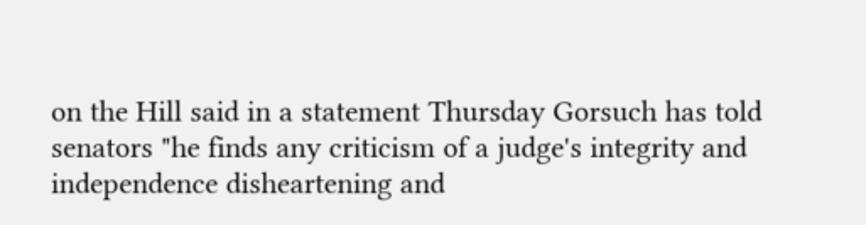on the Hill said in a statement Thursday Gorsuch has told senators "he finds any criticism of a judge's integrity and independence disheartening and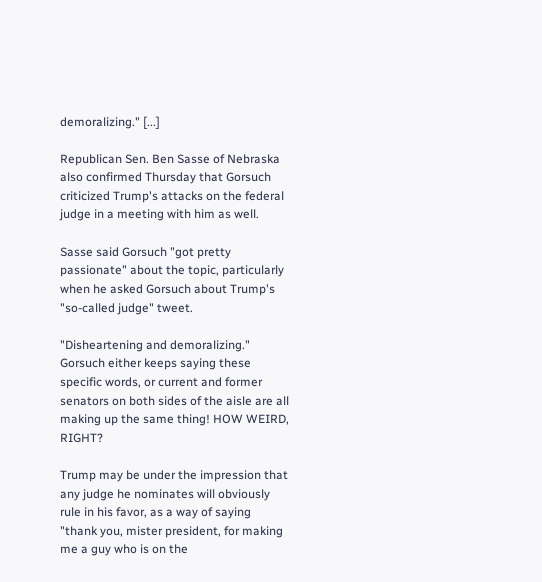demoralizing." [...]

Republican Sen. Ben Sasse of Nebraska also confirmed Thursday that Gorsuch criticized Trump's attacks on the federal judge in a meeting with him as well.

Sasse said Gorsuch "got pretty passionate" about the topic, particularly when he asked Gorsuch about Trump's "so-called judge" tweet.

"Disheartening and demoralizing." Gorsuch either keeps saying these specific words, or current and former senators on both sides of the aisle are all making up the same thing! HOW WEIRD, RIGHT?

Trump may be under the impression that any judge he nominates will obviously rule in his favor, as a way of saying "thank you, mister president, for making me a guy who is on the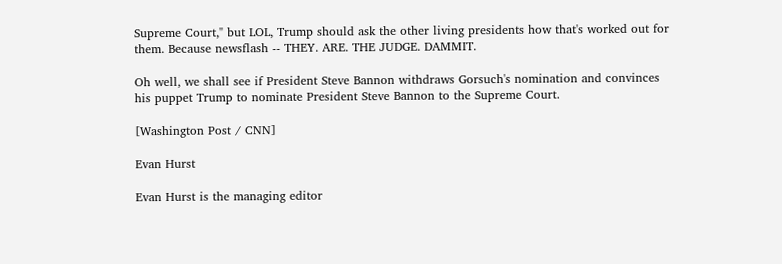Supreme Court," but LOL, Trump should ask the other living presidents how that's worked out for them. Because newsflash -- THEY. ARE. THE JUDGE. DAMMIT.

Oh well, we shall see if President Steve Bannon withdraws Gorsuch's nomination and convinces his puppet Trump to nominate President Steve Bannon to the Supreme Court.

[Washington Post / CNN]

Evan Hurst

Evan Hurst is the managing editor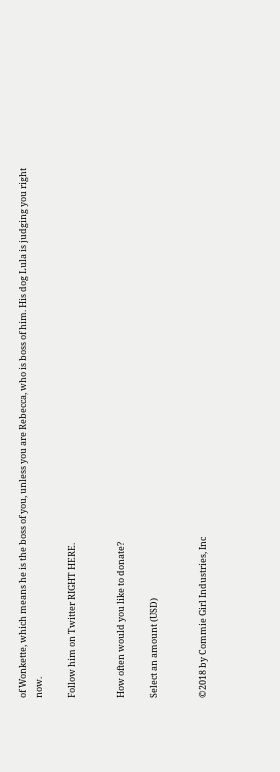of Wonkette, which means he is the boss of you, unless you are Rebecca, who is boss of him. His dog Lula is judging you right now.

Follow him on Twitter RIGHT HERE.


How often would you like to donate?

Select an amount (USD)


©2018 by Commie Girl Industries, Inc